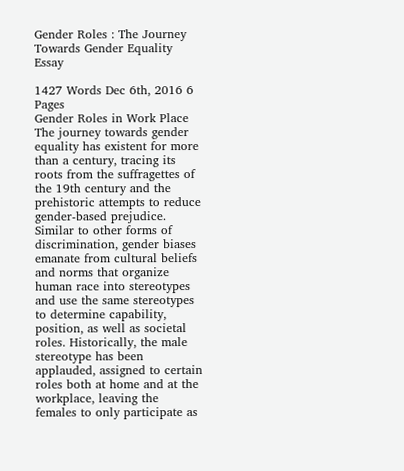Gender Roles : The Journey Towards Gender Equality Essay

1427 Words Dec 6th, 2016 6 Pages
Gender Roles in Work Place
The journey towards gender equality has existent for more than a century, tracing its roots from the suffragettes of the 19th century and the prehistoric attempts to reduce gender-based prejudice. Similar to other forms of discrimination, gender biases emanate from cultural beliefs and norms that organize human race into stereotypes and use the same stereotypes to determine capability, position, as well as societal roles. Historically, the male stereotype has been applauded, assigned to certain roles both at home and at the workplace, leaving the females to only participate as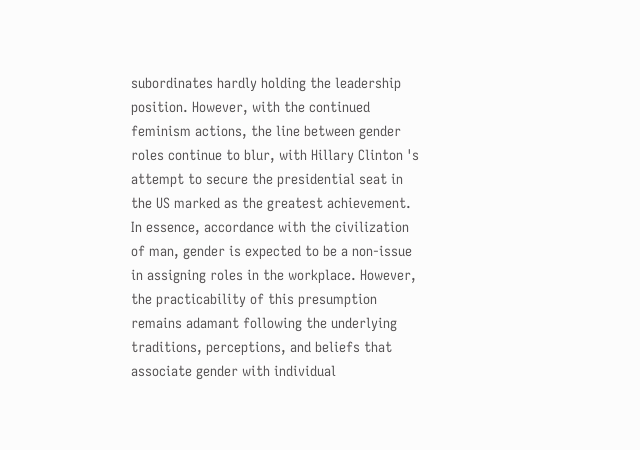subordinates hardly holding the leadership position. However, with the continued feminism actions, the line between gender roles continue to blur, with Hillary Clinton 's attempt to secure the presidential seat in the US marked as the greatest achievement.
In essence, accordance with the civilization of man, gender is expected to be a non-issue in assigning roles in the workplace. However, the practicability of this presumption remains adamant following the underlying traditions, perceptions, and beliefs that associate gender with individual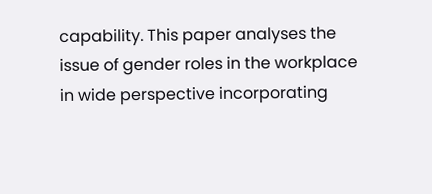capability. This paper analyses the issue of gender roles in the workplace in wide perspective incorporating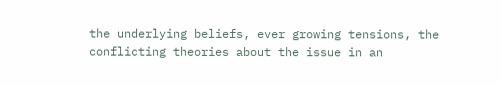the underlying beliefs, ever growing tensions, the conflicting theories about the issue in an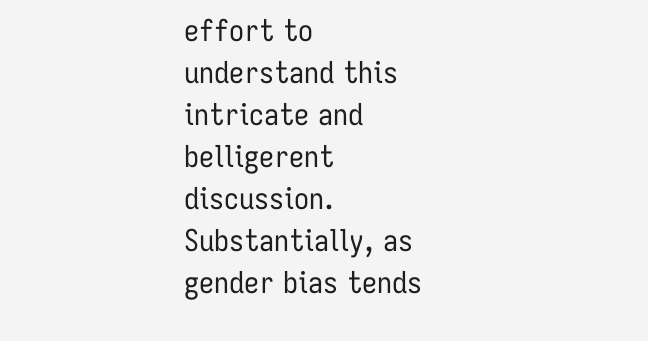effort to understand this intricate and belligerent discussion. Substantially, as gender bias tends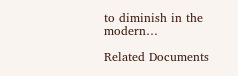to diminish in the modern…

Related Documents